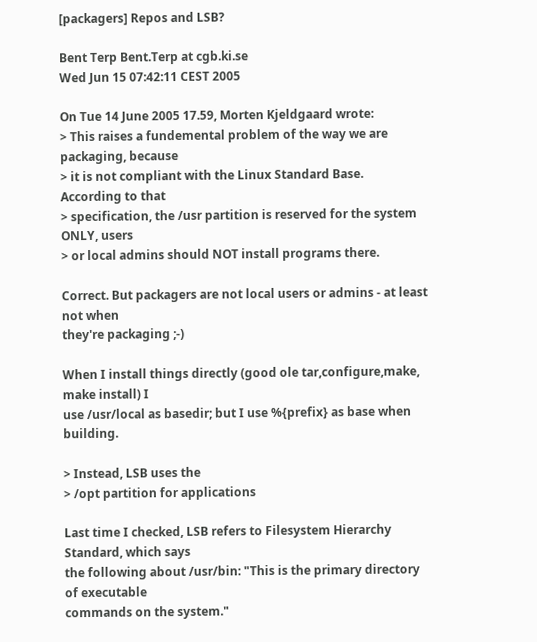[packagers] Repos and LSB?

Bent Terp Bent.Terp at cgb.ki.se
Wed Jun 15 07:42:11 CEST 2005

On Tue 14 June 2005 17.59, Morten Kjeldgaard wrote:
> This raises a fundemental problem of the way we are packaging, because
> it is not compliant with the Linux Standard Base. According to that
> specification, the /usr partition is reserved for the system ONLY, users
> or local admins should NOT install programs there.

Correct. But packagers are not local users or admins - at least not when
they're packaging ;-)

When I install things directly (good ole tar,configure,make, make install) I
use /usr/local as basedir; but I use %{prefix} as base when building.

> Instead, LSB uses the
> /opt partition for applications

Last time I checked, LSB refers to Filesystem Hierarchy Standard, which says
the following about /usr/bin: "This is the primary directory of executable
commands on the system."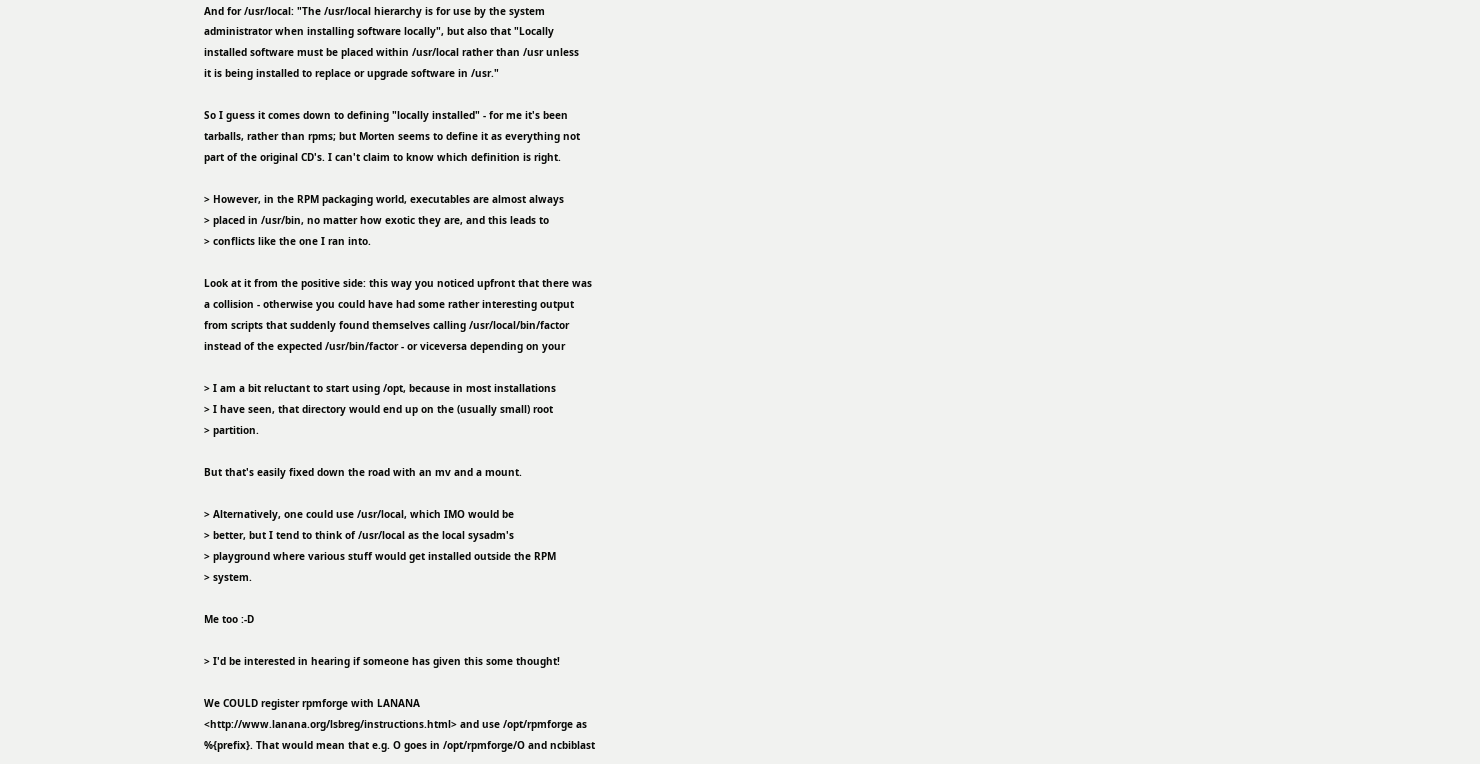And for /usr/local: "The /usr/local hierarchy is for use by the system
administrator when installing software locally", but also that "Locally
installed software must be placed within /usr/local rather than /usr unless
it is being installed to replace or upgrade software in /usr."

So I guess it comes down to defining "locally installed" - for me it's been
tarballs, rather than rpms; but Morten seems to define it as everything not
part of the original CD's. I can't claim to know which definition is right.

> However, in the RPM packaging world, executables are almost always
> placed in /usr/bin, no matter how exotic they are, and this leads to
> conflicts like the one I ran into.

Look at it from the positive side: this way you noticed upfront that there was
a collision - otherwise you could have had some rather interesting output
from scripts that suddenly found themselves calling /usr/local/bin/factor
instead of the expected /usr/bin/factor - or viceversa depending on your

> I am a bit reluctant to start using /opt, because in most installations
> I have seen, that directory would end up on the (usually small) root
> partition.

But that's easily fixed down the road with an mv and a mount.

> Alternatively, one could use /usr/local, which IMO would be
> better, but I tend to think of /usr/local as the local sysadm's
> playground where various stuff would get installed outside the RPM
> system.

Me too :-D

> I'd be interested in hearing if someone has given this some thought!

We COULD register rpmforge with LANANA
<http://www.lanana.org/lsbreg/instructions.html> and use /opt/rpmforge as
%{prefix}. That would mean that e.g. O goes in /opt/rpmforge/O and ncbiblast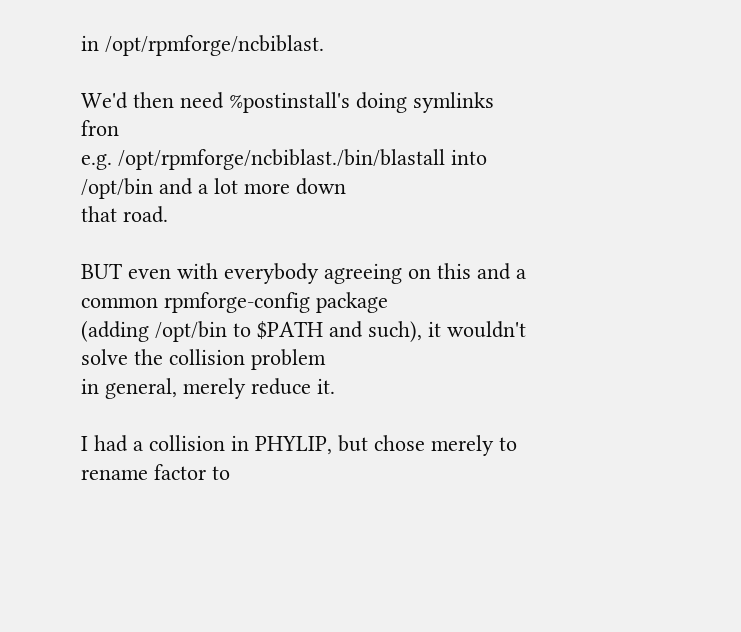in /opt/rpmforge/ncbiblast.

We'd then need %postinstall's doing symlinks fron
e.g. /opt/rpmforge/ncbiblast./bin/blastall into /opt/bin and a lot more down
that road.

BUT even with everybody agreeing on this and a common rpmforge-config package
(adding /opt/bin to $PATH and such), it wouldn't solve the collision problem
in general, merely reduce it.

I had a collision in PHYLIP, but chose merely to rename factor to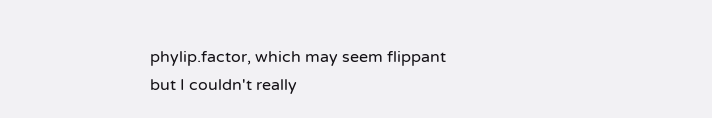phylip.factor, which may seem flippant but I couldn't really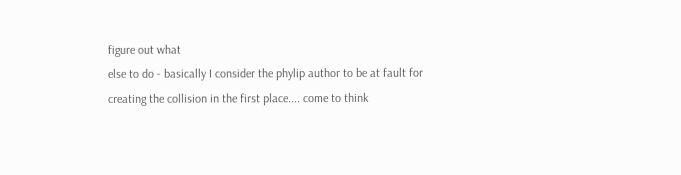figure out what
else to do - basically I consider the phylip author to be at fault for
creating the collision in the first place.... come to think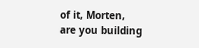of it, Morten,
are you building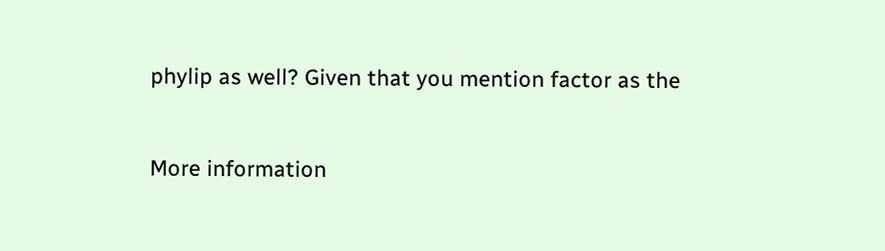phylip as well? Given that you mention factor as the


More information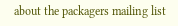about the packagers mailing list